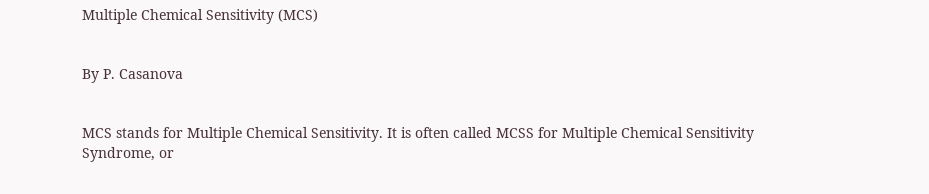Multiple Chemical Sensitivity (MCS)


By P. Casanova


MCS stands for Multiple Chemical Sensitivity. It is often called MCSS for Multiple Chemical Sensitivity Syndrome, or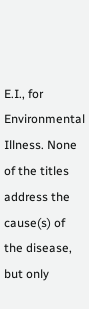E.I., for Environmental Illness. None of the titles address the cause(s) of the disease, but only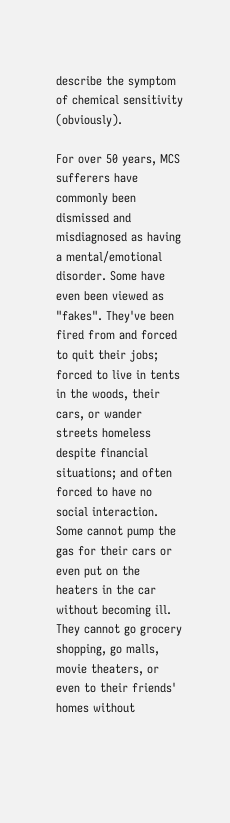describe the symptom of chemical sensitivity (obviously).

For over 50 years, MCS sufferers have commonly been dismissed and misdiagnosed as having a mental/emotional disorder. Some have even been viewed as "fakes". They've been fired from and forced to quit their jobs; forced to live in tents in the woods, their cars, or wander streets homeless despite financial situations; and often forced to have no social interaction. Some cannot pump the gas for their cars or even put on the heaters in the car without becoming ill. They cannot go grocery shopping, go malls, movie theaters, or even to their friends' homes without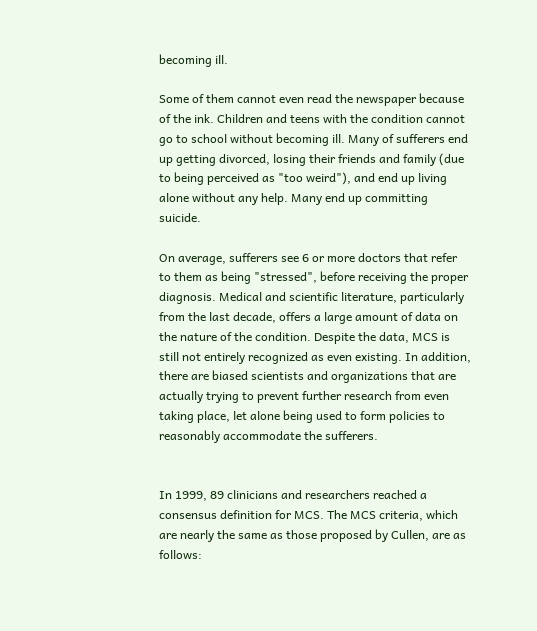becoming ill.

Some of them cannot even read the newspaper because of the ink. Children and teens with the condition cannot go to school without becoming ill. Many of sufferers end up getting divorced, losing their friends and family (due to being perceived as "too weird"), and end up living alone without any help. Many end up committing suicide.

On average, sufferers see 6 or more doctors that refer to them as being "stressed", before receiving the proper diagnosis. Medical and scientific literature, particularly from the last decade, offers a large amount of data on the nature of the condition. Despite the data, MCS is still not entirely recognized as even existing. In addition, there are biased scientists and organizations that are actually trying to prevent further research from even taking place, let alone being used to form policies to reasonably accommodate the sufferers.


In 1999, 89 clinicians and researchers reached a consensus definition for MCS. The MCS criteria, which are nearly the same as those proposed by Cullen, are as follows: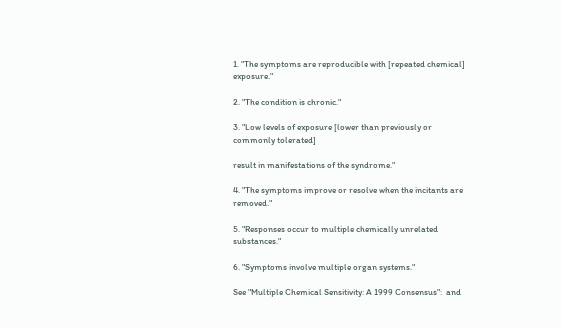1. "The symptoms are reproducible with [repeated chemical] exposure."

2. "The condition is chronic."

3. "Low levels of exposure [lower than previously or commonly tolerated]

result in manifestations of the syndrome."

4. "The symptoms improve or resolve when the incitants are removed."

5. "Responses occur to multiple chemically unrelated substances."

6. "Symptoms involve multiple organ systems."

See "Multiple Chemical Sensitivity: A 1999 Consensus":  and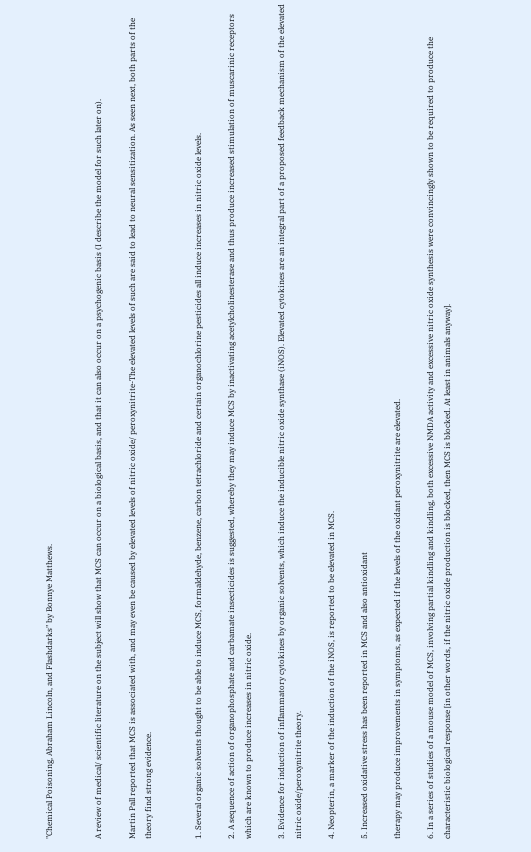"Chemical Poisoning, Abraham Lincoln, and Flashdarks" by Bonnye Matthews.


A review of medical/ scientific literature on the subject will show that MCS can occur on a biological basis, and that it can also occur on a psychogenic basis (I describe the model for such later on).

Martin Pall reported that MCS is associated with, and may even be caused by elevated levels of nitric oxide/ peroxynitrite-The elevated levels of such are said to lead to neural sensitization. As seen next, both parts of the theory find strong evidence.


1. Several organic solvents thought to be able to induce MCS, formaldehyde, benzene, carbon tetrachloride and certain organochlorine pesticides all induce increases in nitric oxide levels.

2. A sequence of action of organophosphate and carbamate insecticides is suggested, whereby they may induce MCS by inactivating acetylcholinesterase and thus produce increased stimulation of muscarinic receptors which are known to produce increases in nitric oxide.

3. Evidence for induction of inflammatory cytokines by organic solvents, which induce the inducible nitric oxide synthase (iNOS). Elevated cytokines are an integral part of a proposed feedback mechanism of the elevated nitric oxide/peroxynitrite theory.

4. Neopterin, a marker of the induction of the iNOS, is reported to be elevated in MCS.

5. Increased oxidative stress has been reported in MCS and also antioxidant

therapy may produce improvements in symptoms, as expected if the levels of the oxidant peroxynitrite are elevated.

6. In a series of studies of a mouse model of MCS, involving partial kindling and kindling, both excessive NMDA activity and excessive nitric oxide synthesis were convincingly shown to be required to produce the characteristic biological response [in other words, if the nitric oxide production is blocked, then MCS is blocked. At least in animals anyway].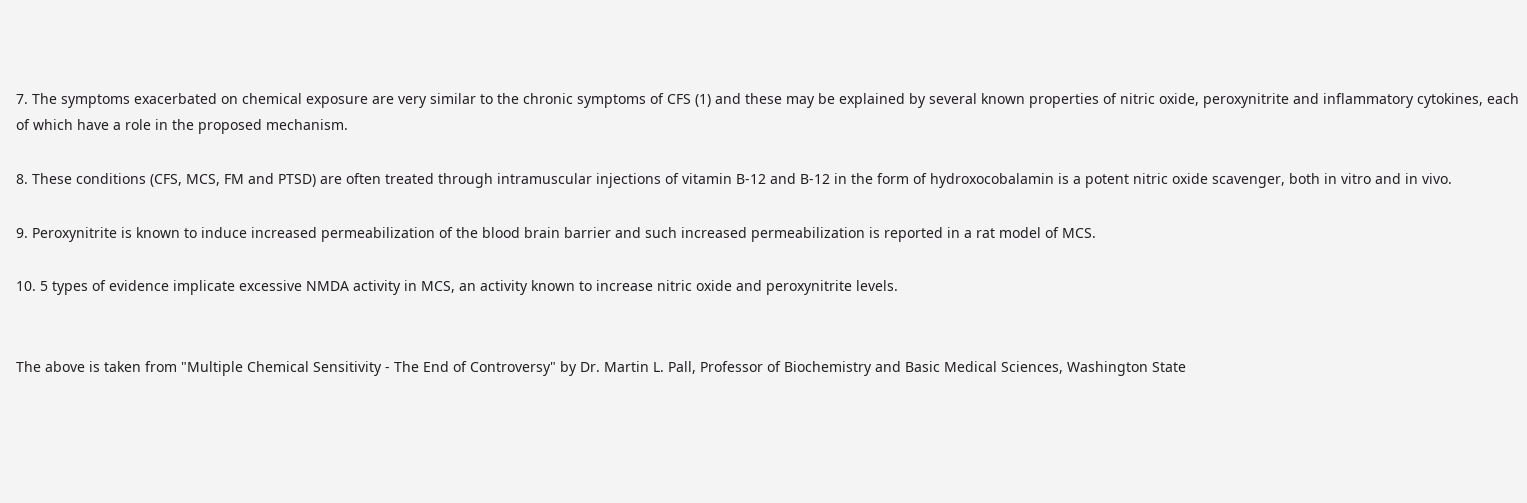7. The symptoms exacerbated on chemical exposure are very similar to the chronic symptoms of CFS (1) and these may be explained by several known properties of nitric oxide, peroxynitrite and inflammatory cytokines, each of which have a role in the proposed mechanism.

8. These conditions (CFS, MCS, FM and PTSD) are often treated through intramuscular injections of vitamin B-12 and B-12 in the form of hydroxocobalamin is a potent nitric oxide scavenger, both in vitro and in vivo.

9. Peroxynitrite is known to induce increased permeabilization of the blood brain barrier and such increased permeabilization is reported in a rat model of MCS.

10. 5 types of evidence implicate excessive NMDA activity in MCS, an activity known to increase nitric oxide and peroxynitrite levels.


The above is taken from "Multiple Chemical Sensitivity - The End of Controversy" by Dr. Martin L. Pall, Professor of Biochemistry and Basic Medical Sciences, Washington State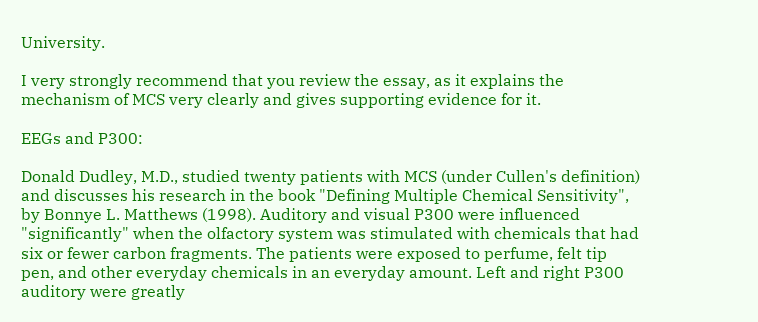University.

I very strongly recommend that you review the essay, as it explains the mechanism of MCS very clearly and gives supporting evidence for it.

EEGs and P300:

Donald Dudley, M.D., studied twenty patients with MCS (under Cullen's definition) and discusses his research in the book "Defining Multiple Chemical Sensitivity", by Bonnye L. Matthews (1998). Auditory and visual P300 were influenced "significantly" when the olfactory system was stimulated with chemicals that had six or fewer carbon fragments. The patients were exposed to perfume, felt tip pen, and other everyday chemicals in an everyday amount. Left and right P300 auditory were greatly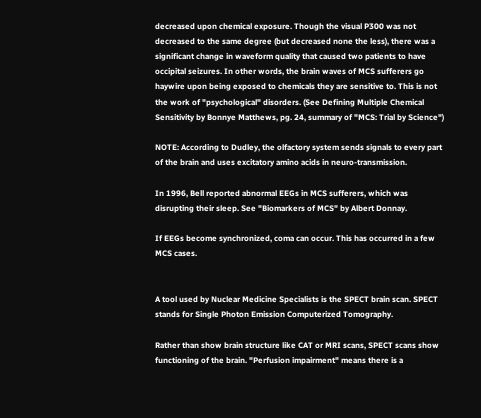decreased upon chemical exposure. Though the visual P300 was not decreased to the same degree (but decreased none the less), there was a significant change in waveform quality that caused two patients to have occipital seizures. In other words, the brain waves of MCS sufferers go haywire upon being exposed to chemicals they are sensitive to. This is not the work of "psychological" disorders. (See Defining Multiple Chemical Sensitivity by Bonnye Matthews, pg. 24, summary of "MCS: Trial by Science")

NOTE: According to Dudley, the olfactory system sends signals to every part of the brain and uses excitatory amino acids in neuro-transmission.

In 1996, Bell reported abnormal EEGs in MCS sufferers, which was disrupting their sleep. See "Biomarkers of MCS" by Albert Donnay.

If EEGs become synchronized, coma can occur. This has occurred in a few MCS cases.


A tool used by Nuclear Medicine Specialists is the SPECT brain scan. SPECT stands for Single Photon Emission Computerized Tomography.

Rather than show brain structure like CAT or MRI scans, SPECT scans show functioning of the brain. "Perfusion impairment" means there is a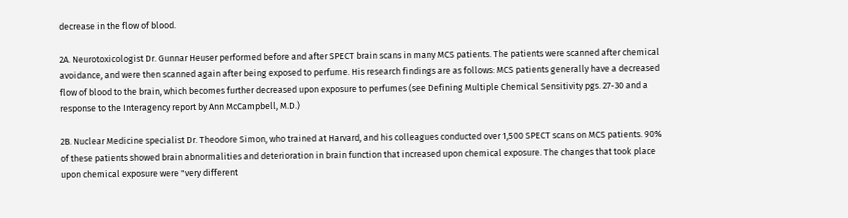decrease in the flow of blood.

2A. Neurotoxicologist Dr. Gunnar Heuser performed before and after SPECT brain scans in many MCS patients. The patients were scanned after chemical avoidance, and were then scanned again after being exposed to perfume. His research findings are as follows: MCS patients generally have a decreased flow of blood to the brain, which becomes further decreased upon exposure to perfumes (see Defining Multiple Chemical Sensitivity pgs. 27-30 and a response to the Interagency report by Ann McCampbell, M.D.)

2B. Nuclear Medicine specialist Dr. Theodore Simon, who trained at Harvard, and his colleagues conducted over 1,500 SPECT scans on MCS patients. 90% of these patients showed brain abnormalities and deterioration in brain function that increased upon chemical exposure. The changes that took place upon chemical exposure were "very different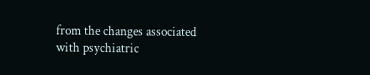from the changes associated with psychiatric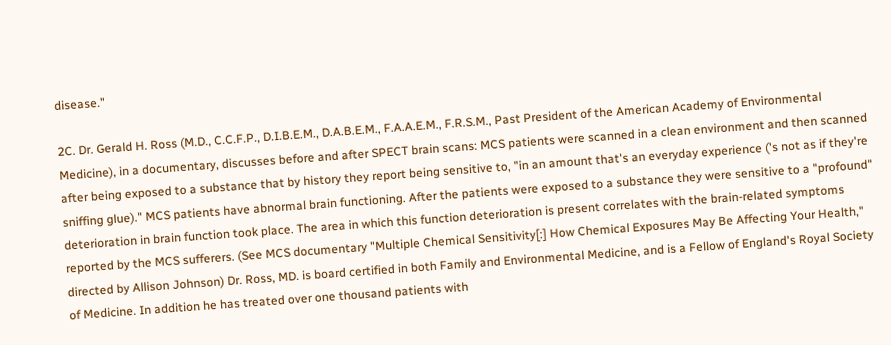disease."

2C. Dr. Gerald H. Ross (M.D., C.C.F.P., D.I.B.E.M., D.A.B.E.M., F.A.A.E.M., F.R.S.M., Past President of the American Academy of Environmental Medicine), in a documentary, discusses before and after SPECT brain scans: MCS patients were scanned in a clean environment and then scanned after being exposed to a substance that by history they report being sensitive to, "in an amount that's an everyday experience ('s not as if they're sniffing glue)." MCS patients have abnormal brain functioning. After the patients were exposed to a substance they were sensitive to a "profound" deterioration in brain function took place. The area in which this function deterioration is present correlates with the brain-related symptoms reported by the MCS sufferers. (See MCS documentary "Multiple Chemical Sensitivity[:] How Chemical Exposures May Be Affecting Your Health," directed by Allison Johnson) Dr. Ross, MD. is board certified in both Family and Environmental Medicine, and is a Fellow of England's Royal Society of Medicine. In addition he has treated over one thousand patients with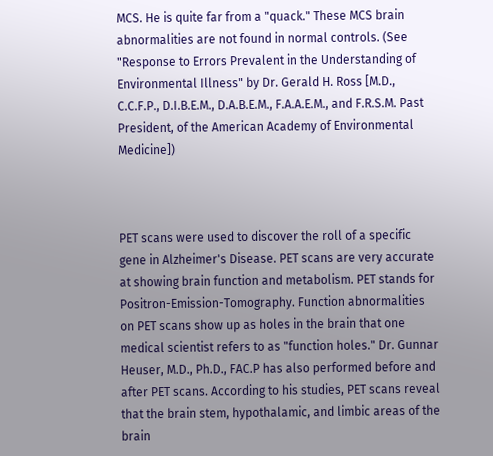MCS. He is quite far from a "quack." These MCS brain abnormalities are not found in normal controls. (See "Response to Errors Prevalent in the Understanding of Environmental Illness" by Dr. Gerald H. Ross [M.D., C.C.F.P., D.I.B.E.M., D.A.B.E.M., F.A.A.E.M., and F.R.S.M. Past President, of the American Academy of Environmental Medicine])



PET scans were used to discover the roll of a specific gene in Alzheimer's Disease. PET scans are very accurate at showing brain function and metabolism. PET stands for Positron-Emission-Tomography. Function abnormalities on PET scans show up as holes in the brain that one medical scientist refers to as "function holes." Dr. Gunnar Heuser, M.D., Ph.D., FAC.P has also performed before and after PET scans. According to his studies, PET scans reveal that the brain stem, hypothalamic, and limbic areas of the brain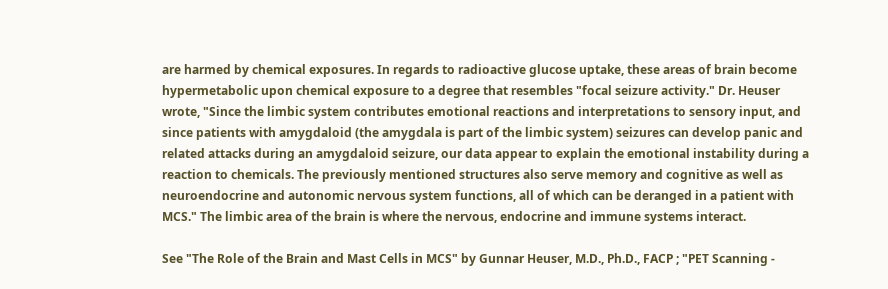are harmed by chemical exposures. In regards to radioactive glucose uptake, these areas of brain become hypermetabolic upon chemical exposure to a degree that resembles "focal seizure activity." Dr. Heuser wrote, "Since the limbic system contributes emotional reactions and interpretations to sensory input, and since patients with amygdaloid (the amygdala is part of the limbic system) seizures can develop panic and related attacks during an amygdaloid seizure, our data appear to explain the emotional instability during a reaction to chemicals. The previously mentioned structures also serve memory and cognitive as well as neuroendocrine and autonomic nervous system functions, all of which can be deranged in a patient with MCS." The limbic area of the brain is where the nervous, endocrine and immune systems interact.

See "The Role of the Brain and Mast Cells in MCS" by Gunnar Heuser, M.D., Ph.D., FACP ; "PET Scanning -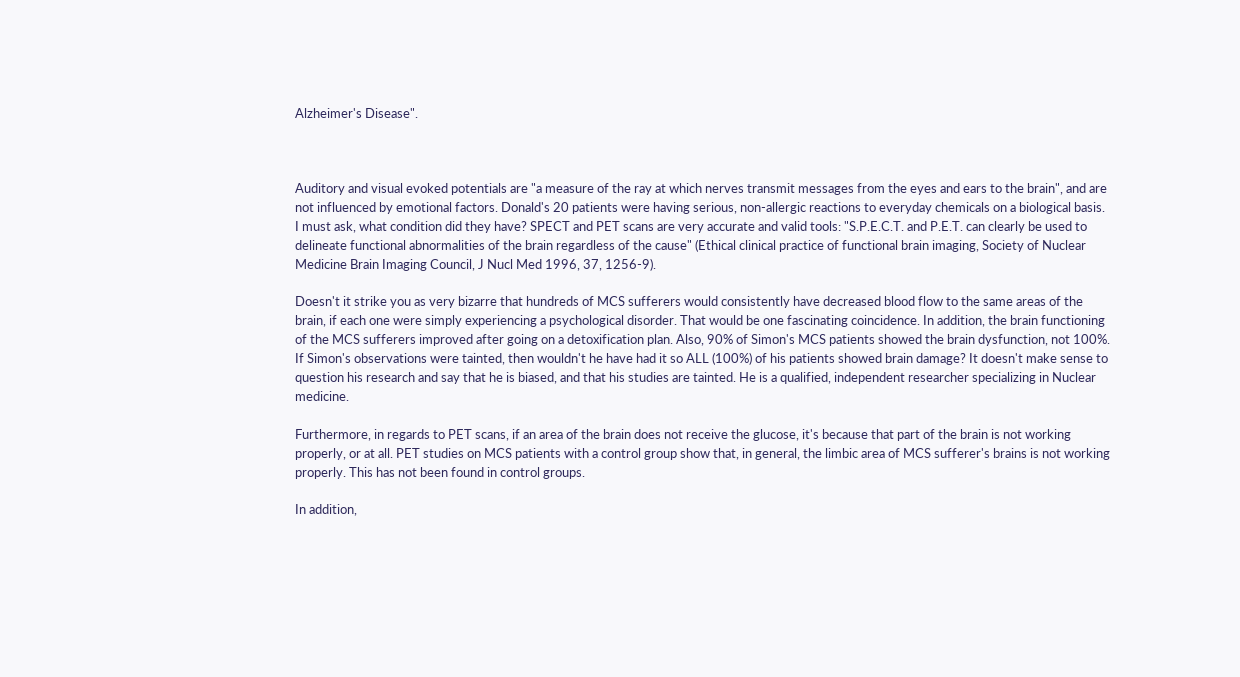Alzheimer's Disease".



Auditory and visual evoked potentials are "a measure of the ray at which nerves transmit messages from the eyes and ears to the brain", and are not influenced by emotional factors. Donald's 20 patients were having serious, non-allergic reactions to everyday chemicals on a biological basis. I must ask, what condition did they have? SPECT and PET scans are very accurate and valid tools: "S.P.E.C.T. and P.E.T. can clearly be used to delineate functional abnormalities of the brain regardless of the cause" (Ethical clinical practice of functional brain imaging, Society of Nuclear Medicine Brain Imaging Council, J Nucl Med 1996, 37, 1256-9).

Doesn't it strike you as very bizarre that hundreds of MCS sufferers would consistently have decreased blood flow to the same areas of the brain, if each one were simply experiencing a psychological disorder. That would be one fascinating coincidence. In addition, the brain functioning of the MCS sufferers improved after going on a detoxification plan. Also, 90% of Simon's MCS patients showed the brain dysfunction, not 100%. If Simon's observations were tainted, then wouldn't he have had it so ALL (100%) of his patients showed brain damage? It doesn't make sense to question his research and say that he is biased, and that his studies are tainted. He is a qualified, independent researcher specializing in Nuclear medicine.

Furthermore, in regards to PET scans, if an area of the brain does not receive the glucose, it's because that part of the brain is not working properly, or at all. PET studies on MCS patients with a control group show that, in general, the limbic area of MCS sufferer's brains is not working properly. This has not been found in control groups.

In addition,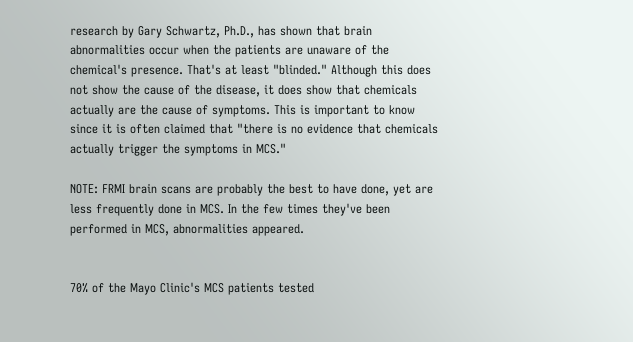research by Gary Schwartz, Ph.D., has shown that brain abnormalities occur when the patients are unaware of the chemical's presence. That's at least "blinded." Although this does not show the cause of the disease, it does show that chemicals actually are the cause of symptoms. This is important to know since it is often claimed that "there is no evidence that chemicals actually trigger the symptoms in MCS."

NOTE: FRMI brain scans are probably the best to have done, yet are less frequently done in MCS. In the few times they've been performed in MCS, abnormalities appeared.


70% of the Mayo Clinic's MCS patients tested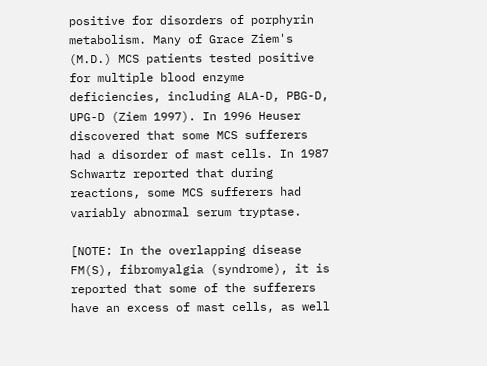positive for disorders of porphyrin metabolism. Many of Grace Ziem's (M.D.) MCS patients tested positive for multiple blood enzyme deficiencies, including ALA-D, PBG-D, UPG-D (Ziem 1997). In 1996 Heuser discovered that some MCS sufferers had a disorder of mast cells. In 1987 Schwartz reported that during reactions, some MCS sufferers had variably abnormal serum tryptase.

[NOTE: In the overlapping disease FM(S), fibromyalgia (syndrome), it is reported that some of the sufferers have an excess of mast cells, as well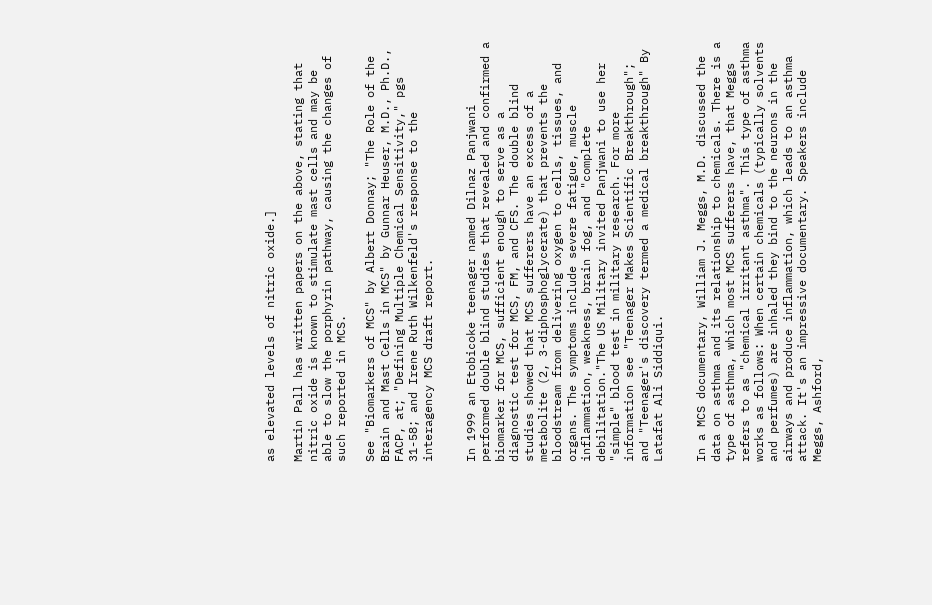as elevated levels of nitric oxide.]

Martin Pall has written papers on the above, stating that nitric oxide is known to stimulate mast cells and may be able to slow the porphyrin pathway, causing the changes of such reported in MCS.

See "Biomarkers of MCS" by Albert Donnay; "The Role of the Brain and Mast Cells in MCS" by Gunnar Heuser, M.D., Ph.D., FACP, at; "Defining Multiple Chemical Sensitivity," pgs 31-58; and Irene Ruth Wilkenfeld's response to the interagency MCS draft report.


In 1999 an Etobicoke teenager named Dilnaz Panjwani performed double blind studies that revealed and confirmed a biomarker for MCS, sufficient enough to serve as a diagnostic test for MCS, FM, and CFS. The double blind studies showed that MCS sufferers have an excess of a metabolite (2, 3-diphosphoglycerate) that prevents the bloodstream from delivering oxygen to cells, tissues, and organs. The symptoms include severe fatigue, muscle inflammation, weakness, brain fog, and "complete debilitation."The US Military invited Panjwani to use her "simple" blood test in military research. For more information see "Teenager Makes Scientific Breakthrough"; and "Teenager's discovery termed a medical breakthrough" By Latafat Ali Siddiqui.


In a MCS documentary, William J. Meggs, M.D. discussed the data on asthma and its relationship to chemicals. There is a type of asthma, which most MCS sufferers have, that Meggs refers to as "chemical irritant asthma". This type of asthma works as follows: When certain chemicals (typically solvents and perfumes) are inhaled they bind to the neurons in the airways and produce inflammation, which leads to an asthma attack. It's an impressive documentary. Speakers include Meggs, Ashford,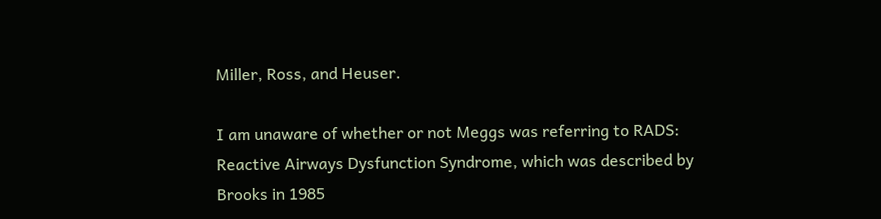Miller, Ross, and Heuser.

I am unaware of whether or not Meggs was referring to RADS: Reactive Airways Dysfunction Syndrome, which was described by Brooks in 1985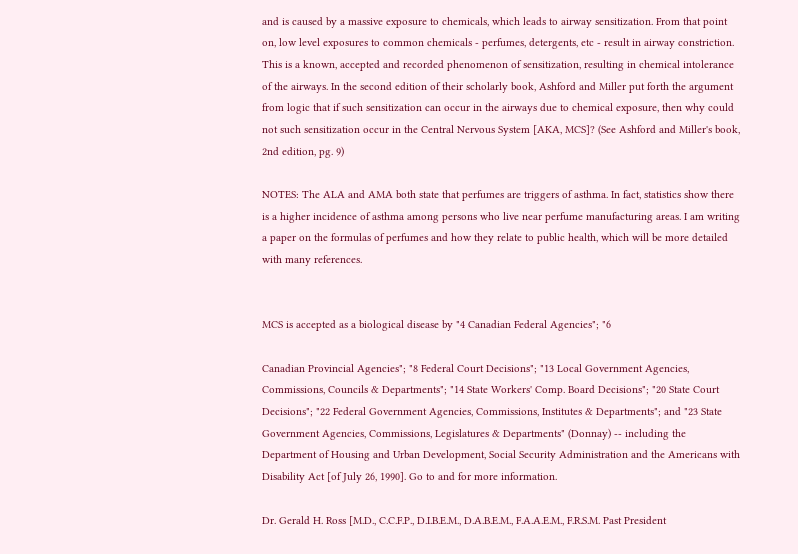and is caused by a massive exposure to chemicals, which leads to airway sensitization. From that point on, low level exposures to common chemicals - perfumes, detergents, etc - result in airway constriction. This is a known, accepted and recorded phenomenon of sensitization, resulting in chemical intolerance of the airways. In the second edition of their scholarly book, Ashford and Miller put forth the argument from logic that if such sensitization can occur in the airways due to chemical exposure, then why could not such sensitization occur in the Central Nervous System [AKA, MCS]? (See Ashford and Miller's book, 2nd edition, pg. 9)

NOTES: The ALA and AMA both state that perfumes are triggers of asthma. In fact, statistics show there is a higher incidence of asthma among persons who live near perfume manufacturing areas. I am writing a paper on the formulas of perfumes and how they relate to public health, which will be more detailed with many references.


MCS is accepted as a biological disease by "4 Canadian Federal Agencies"; "6

Canadian Provincial Agencies"; "8 Federal Court Decisions"; "13 Local Government Agencies, Commissions, Councils & Departments"; "14 State Workers' Comp. Board Decisions"; "20 State Court Decisions"; "22 Federal Government Agencies, Commissions, Institutes & Departments"; and "23 State Government Agencies, Commissions, Legislatures & Departments" (Donnay) -- including the Department of Housing and Urban Development, Social Security Administration and the Americans with Disability Act [of July 26, 1990]. Go to and for more information.

Dr. Gerald H. Ross [M.D., C.C.F.P., D.I.B.E.M., D.A.B.E.M., F.A.A.E.M., F.R.S.M. Past President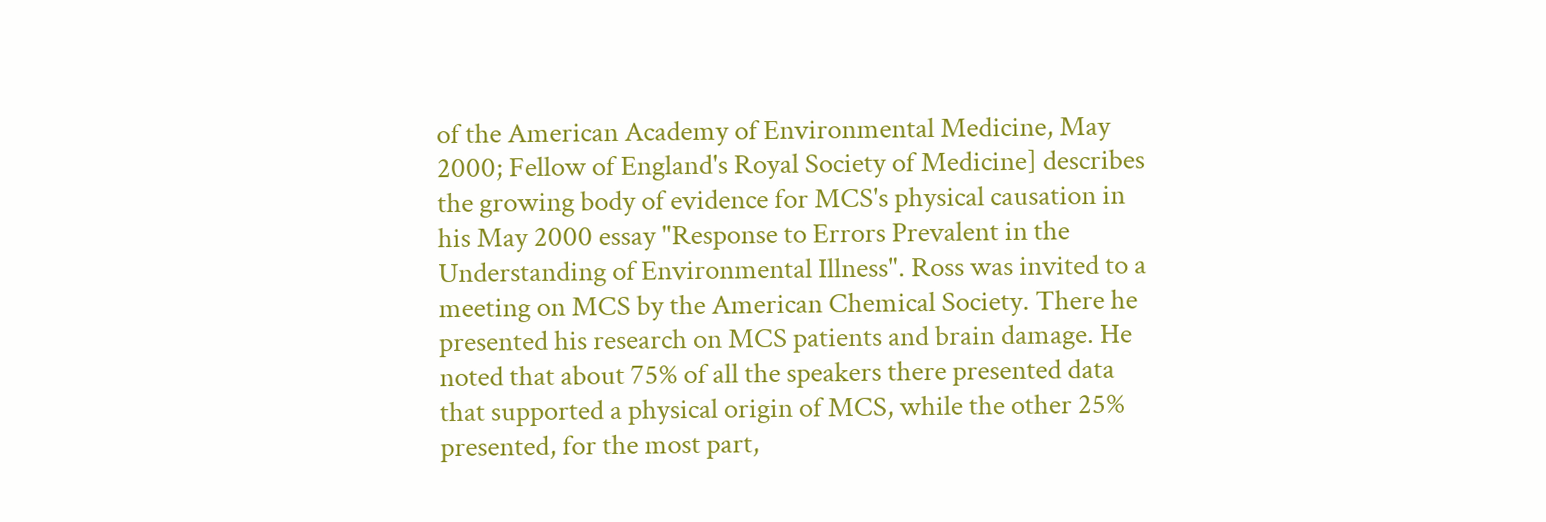of the American Academy of Environmental Medicine, May 2000; Fellow of England's Royal Society of Medicine] describes the growing body of evidence for MCS's physical causation in his May 2000 essay "Response to Errors Prevalent in the Understanding of Environmental Illness". Ross was invited to a meeting on MCS by the American Chemical Society. There he presented his research on MCS patients and brain damage. He noted that about 75% of all the speakers there presented data that supported a physical origin of MCS, while the other 25% presented, for the most part,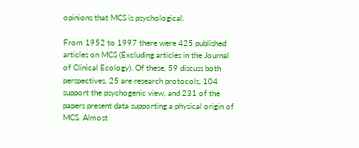opinions that MCS is psychological.

From 1952 to 1997 there were 425 published articles on MCS (Excluding articles in the Journal of Clinical Ecology). Of these, 59 discuss both perspectives, 25 are research protocols, 104 support the psychogenic view, and 231 of the papers present data supporting a physical origin of MCS. Almost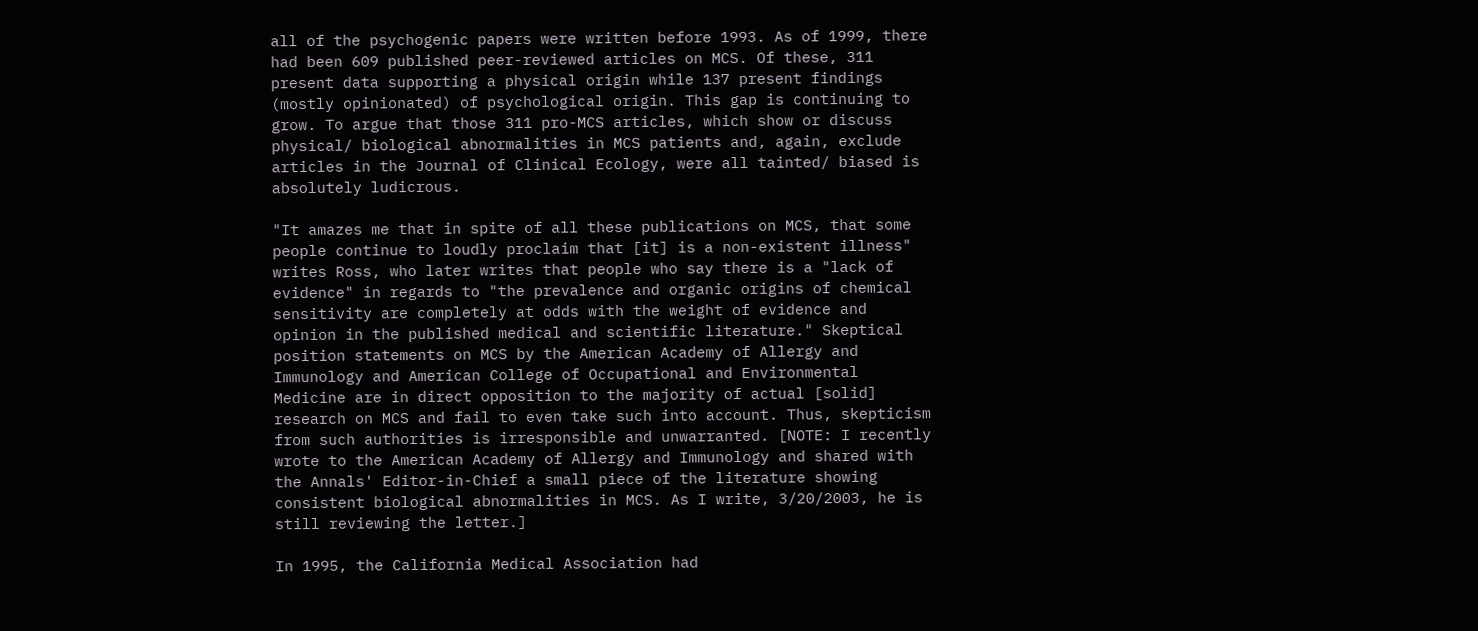all of the psychogenic papers were written before 1993. As of 1999, there had been 609 published peer-reviewed articles on MCS. Of these, 311 present data supporting a physical origin while 137 present findings (mostly opinionated) of psychological origin. This gap is continuing to grow. To argue that those 311 pro-MCS articles, which show or discuss physical/ biological abnormalities in MCS patients and, again, exclude articles in the Journal of Clinical Ecology, were all tainted/ biased is absolutely ludicrous.

"It amazes me that in spite of all these publications on MCS, that some people continue to loudly proclaim that [it] is a non-existent illness" writes Ross, who later writes that people who say there is a "lack of evidence" in regards to "the prevalence and organic origins of chemical sensitivity are completely at odds with the weight of evidence and opinion in the published medical and scientific literature." Skeptical position statements on MCS by the American Academy of Allergy and Immunology and American College of Occupational and Environmental Medicine are in direct opposition to the majority of actual [solid] research on MCS and fail to even take such into account. Thus, skepticism from such authorities is irresponsible and unwarranted. [NOTE: I recently wrote to the American Academy of Allergy and Immunology and shared with the Annals' Editor-in-Chief a small piece of the literature showing consistent biological abnormalities in MCS. As I write, 3/20/2003, he is still reviewing the letter.]

In 1995, the California Medical Association had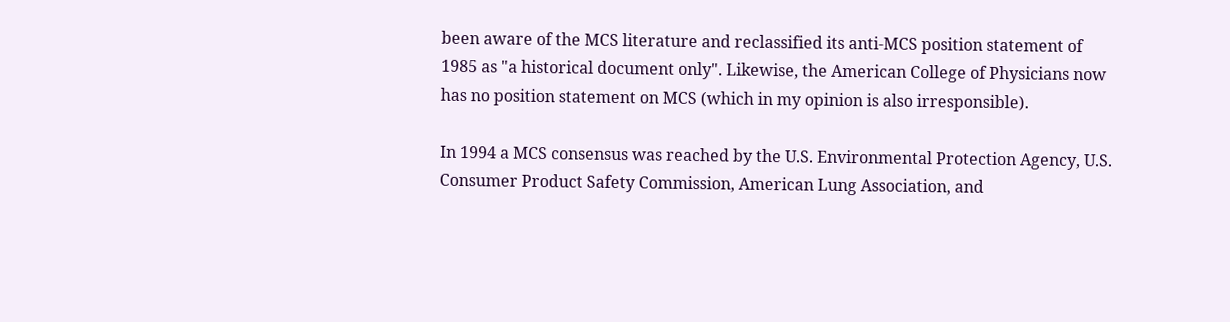been aware of the MCS literature and reclassified its anti-MCS position statement of 1985 as "a historical document only". Likewise, the American College of Physicians now has no position statement on MCS (which in my opinion is also irresponsible).

In 1994 a MCS consensus was reached by the U.S. Environmental Protection Agency, U.S. Consumer Product Safety Commission, American Lung Association, and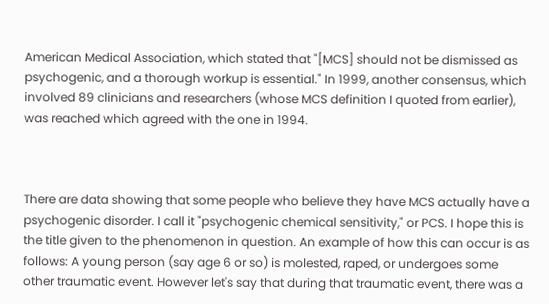American Medical Association, which stated that "[MCS] should not be dismissed as psychogenic, and a thorough workup is essential." In 1999, another consensus, which involved 89 clinicians and researchers (whose MCS definition I quoted from earlier), was reached which agreed with the one in 1994.



There are data showing that some people who believe they have MCS actually have a psychogenic disorder. I call it "psychogenic chemical sensitivity," or PCS. I hope this is the title given to the phenomenon in question. An example of how this can occur is as follows: A young person (say age 6 or so) is molested, raped, or undergoes some other traumatic event. However let's say that during that traumatic event, there was a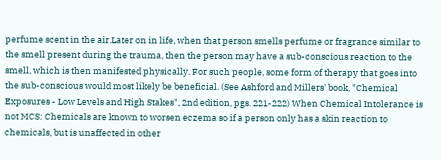perfume scent in the air.Later on in life, when that person smells perfume or fragrance similar to the smell present during the trauma, then the person may have a sub-conscious reaction to the smell, which is then manifested physically. For such people, some form of therapy that goes into the sub-conscious would most likely be beneficial. (See Ashford and Millers' book, "Chemical Exposures - Low Levels and High Stakes", 2nd edition, pgs. 221-222) When Chemical Intolerance is not MCS: Chemicals are known to worsen eczema so if a person only has a skin reaction to chemicals, but is unaffected in other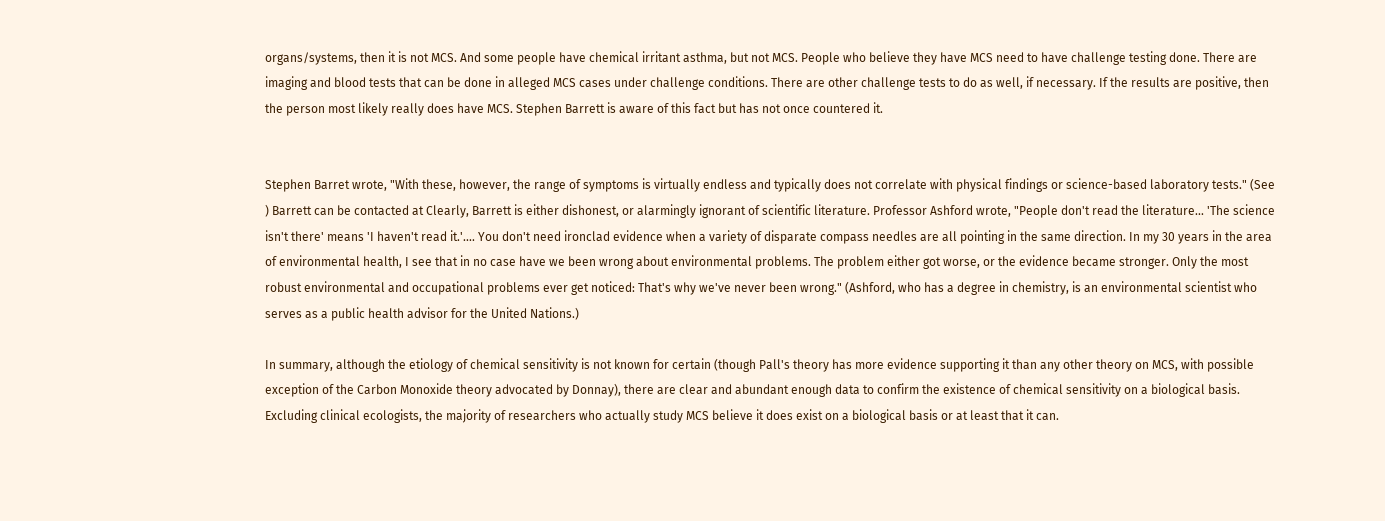organs/systems, then it is not MCS. And some people have chemical irritant asthma, but not MCS. People who believe they have MCS need to have challenge testing done. There are imaging and blood tests that can be done in alleged MCS cases under challenge conditions. There are other challenge tests to do as well, if necessary. If the results are positive, then the person most likely really does have MCS. Stephen Barrett is aware of this fact but has not once countered it.


Stephen Barret wrote, "With these, however, the range of symptoms is virtually endless and typically does not correlate with physical findings or science-based laboratory tests." (See ) Barrett can be contacted at Clearly, Barrett is either dishonest, or alarmingly ignorant of scientific literature. Professor Ashford wrote, "People don't read the literature... 'The science isn't there' means 'I haven't read it.'.... You don't need ironclad evidence when a variety of disparate compass needles are all pointing in the same direction. In my 30 years in the area of environmental health, I see that in no case have we been wrong about environmental problems. The problem either got worse, or the evidence became stronger. Only the most robust environmental and occupational problems ever get noticed: That's why we've never been wrong." (Ashford, who has a degree in chemistry, is an environmental scientist who serves as a public health advisor for the United Nations.)

In summary, although the etiology of chemical sensitivity is not known for certain (though Pall's theory has more evidence supporting it than any other theory on MCS, with possible exception of the Carbon Monoxide theory advocated by Donnay), there are clear and abundant enough data to confirm the existence of chemical sensitivity on a biological basis. Excluding clinical ecologists, the majority of researchers who actually study MCS believe it does exist on a biological basis or at least that it can.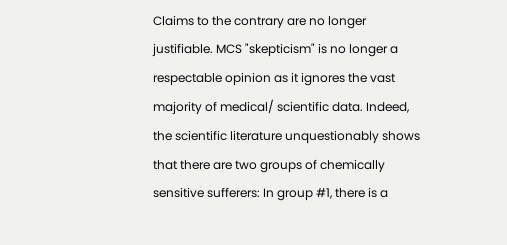Claims to the contrary are no longer justifiable. MCS "skepticism" is no longer a respectable opinion as it ignores the vast majority of medical/ scientific data. Indeed, the scientific literature unquestionably shows that there are two groups of chemically sensitive sufferers: In group #1, there is a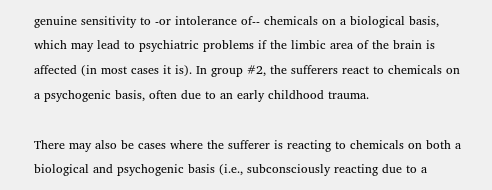genuine sensitivity to -or intolerance of-- chemicals on a biological basis, which may lead to psychiatric problems if the limbic area of the brain is affected (in most cases it is). In group #2, the sufferers react to chemicals on a psychogenic basis, often due to an early childhood trauma.

There may also be cases where the sufferer is reacting to chemicals on both a biological and psychogenic basis (i.e., subconsciously reacting due to a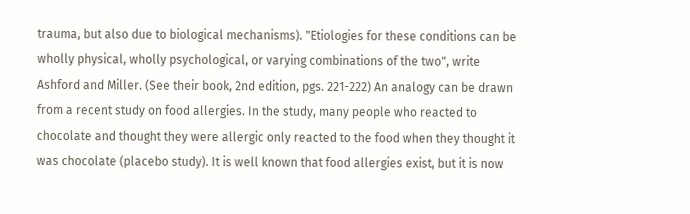trauma, but also due to biological mechanisms). "Etiologies for these conditions can be wholly physical, wholly psychological, or varying combinations of the two", write Ashford and Miller. (See their book, 2nd edition, pgs. 221-222) An analogy can be drawn from a recent study on food allergies. In the study, many people who reacted to chocolate and thought they were allergic only reacted to the food when they thought it was chocolate (placebo study). It is well known that food allergies exist, but it is now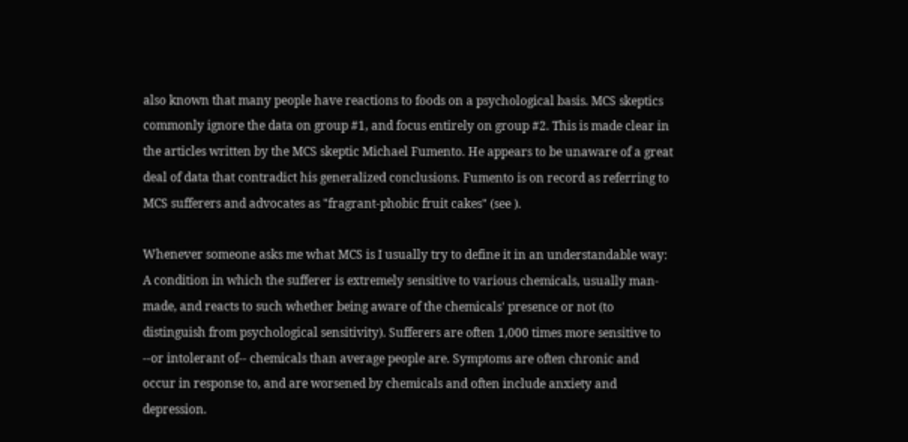also known that many people have reactions to foods on a psychological basis. MCS skeptics commonly ignore the data on group #1, and focus entirely on group #2. This is made clear in the articles written by the MCS skeptic Michael Fumento. He appears to be unaware of a great deal of data that contradict his generalized conclusions. Fumento is on record as referring to MCS sufferers and advocates as "fragrant-phobic fruit cakes" (see ).

Whenever someone asks me what MCS is I usually try to define it in an understandable way: A condition in which the sufferer is extremely sensitive to various chemicals, usually man-made, and reacts to such whether being aware of the chemicals' presence or not (to distinguish from psychological sensitivity). Sufferers are often 1,000 times more sensitive to --or intolerant of-- chemicals than average people are. Symptoms are often chronic and occur in response to, and are worsened by chemicals and often include anxiety and depression.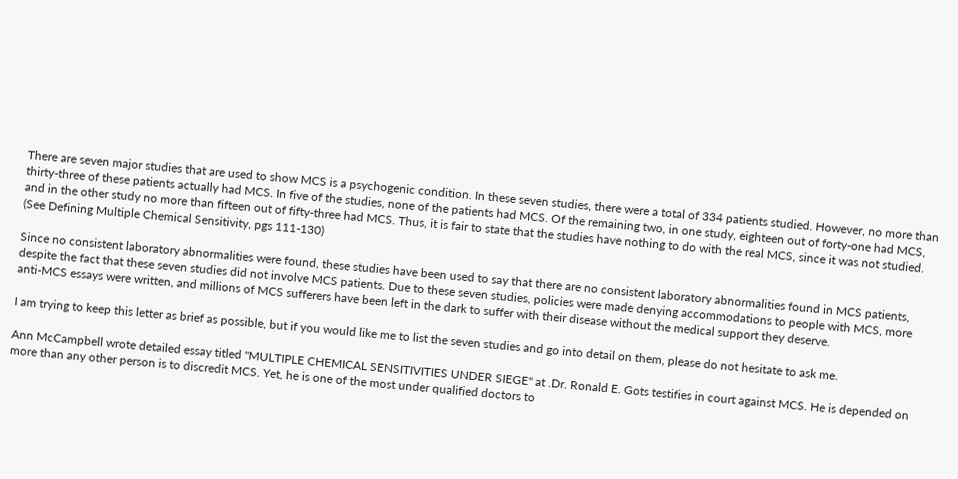There are seven major studies that are used to show MCS is a psychogenic condition. In these seven studies, there were a total of 334 patients studied. However, no more than thirty-three of these patients actually had MCS. In five of the studies, none of the patients had MCS. Of the remaining two, in one study, eighteen out of forty-one had MCS, and in the other study no more than fifteen out of fifty-three had MCS. Thus, it is fair to state that the studies have nothing to do with the real MCS, since it was not studied. (See Defining Multiple Chemical Sensitivity, pgs 111-130)

Since no consistent laboratory abnormalities were found, these studies have been used to say that there are no consistent laboratory abnormalities found in MCS patients, despite the fact that these seven studies did not involve MCS patients. Due to these seven studies, policies were made denying accommodations to people with MCS, more anti-MCS essays were written, and millions of MCS sufferers have been left in the dark to suffer with their disease without the medical support they deserve.

I am trying to keep this letter as brief as possible, but if you would like me to list the seven studies and go into detail on them, please do not hesitate to ask me.

Ann McCampbell wrote detailed essay titled "MULTIPLE CHEMICAL SENSITIVITIES UNDER SIEGE" at .Dr. Ronald E. Gots testifies in court against MCS. He is depended on more than any other person is to discredit MCS. Yet, he is one of the most under qualified doctors to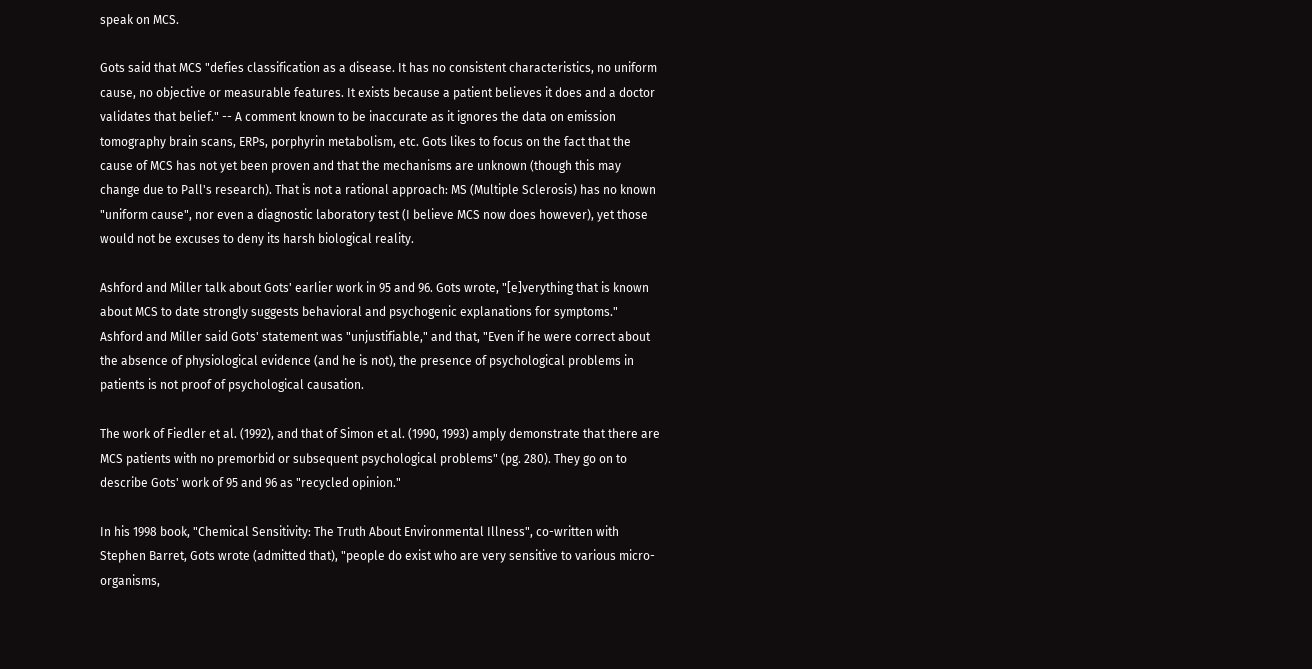speak on MCS.

Gots said that MCS "defies classification as a disease. It has no consistent characteristics, no uniform cause, no objective or measurable features. It exists because a patient believes it does and a doctor validates that belief." -- A comment known to be inaccurate as it ignores the data on emission tomography brain scans, ERPs, porphyrin metabolism, etc. Gots likes to focus on the fact that the cause of MCS has not yet been proven and that the mechanisms are unknown (though this may change due to Pall's research). That is not a rational approach: MS (Multiple Sclerosis) has no known "uniform cause", nor even a diagnostic laboratory test (I believe MCS now does however), yet those would not be excuses to deny its harsh biological reality.

Ashford and Miller talk about Gots' earlier work in 95 and 96. Gots wrote, "[e]verything that is known about MCS to date strongly suggests behavioral and psychogenic explanations for symptoms." Ashford and Miller said Gots' statement was "unjustifiable," and that, "Even if he were correct about the absence of physiological evidence (and he is not), the presence of psychological problems in patients is not proof of psychological causation.

The work of Fiedler et al. (1992), and that of Simon et al. (1990, 1993) amply demonstrate that there are MCS patients with no premorbid or subsequent psychological problems" (pg. 280). They go on to describe Gots' work of 95 and 96 as "recycled opinion."

In his 1998 book, "Chemical Sensitivity: The Truth About Environmental Illness", co-written with Stephen Barret, Gots wrote (admitted that), "people do exist who are very sensitive to various micro-organisms,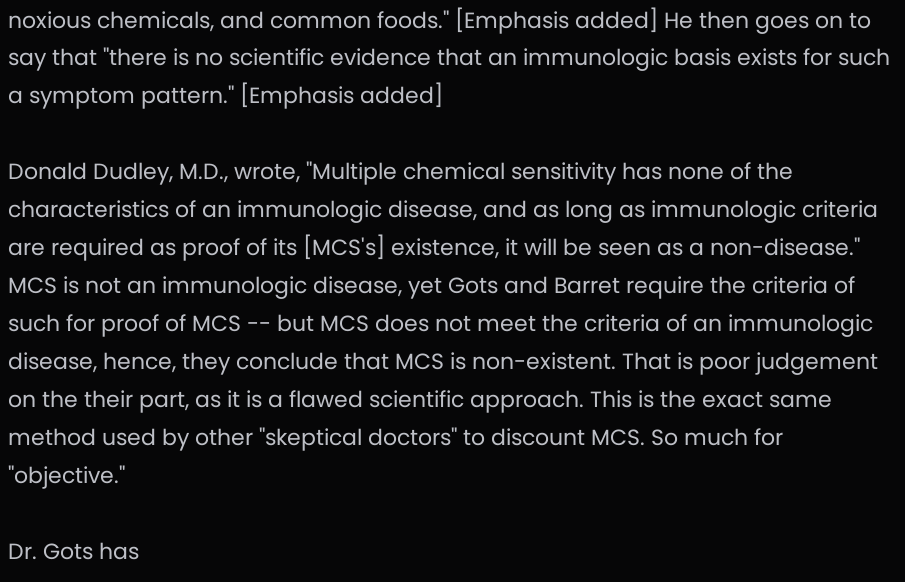noxious chemicals, and common foods." [Emphasis added] He then goes on to say that "there is no scientific evidence that an immunologic basis exists for such a symptom pattern." [Emphasis added]

Donald Dudley, M.D., wrote, "Multiple chemical sensitivity has none of the characteristics of an immunologic disease, and as long as immunologic criteria are required as proof of its [MCS's] existence, it will be seen as a non-disease." MCS is not an immunologic disease, yet Gots and Barret require the criteria of such for proof of MCS -- but MCS does not meet the criteria of an immunologic disease, hence, they conclude that MCS is non-existent. That is poor judgement on the their part, as it is a flawed scientific approach. This is the exact same method used by other "skeptical doctors" to discount MCS. So much for "objective."

Dr. Gots has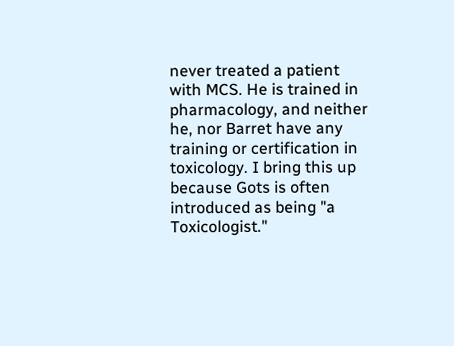never treated a patient with MCS. He is trained in pharmacology, and neither he, nor Barret have any training or certification in toxicology. I bring this up because Gots is often introduced as being "a Toxicologist."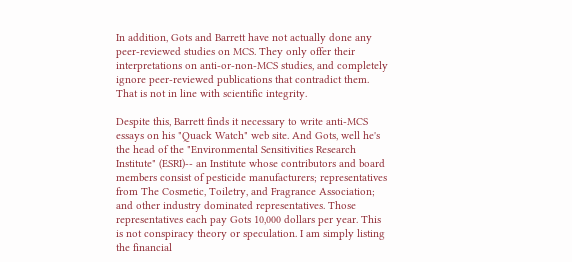In addition, Gots and Barrett have not actually done any peer-reviewed studies on MCS. They only offer their interpretations on anti-or-non-MCS studies, and completely ignore peer-reviewed publications that contradict them. That is not in line with scientific integrity.

Despite this, Barrett finds it necessary to write anti-MCS essays on his "Quack Watch" web site. And Gots, well he's the head of the "Environmental Sensitivities Research Institute" (ESRI)-- an Institute whose contributors and board members consist of pesticide manufacturers; representatives from The Cosmetic, Toiletry, and Fragrance Association; and other industry dominated representatives. Those representatives each pay Gots 10,000 dollars per year. This is not conspiracy theory or speculation. I am simply listing the financial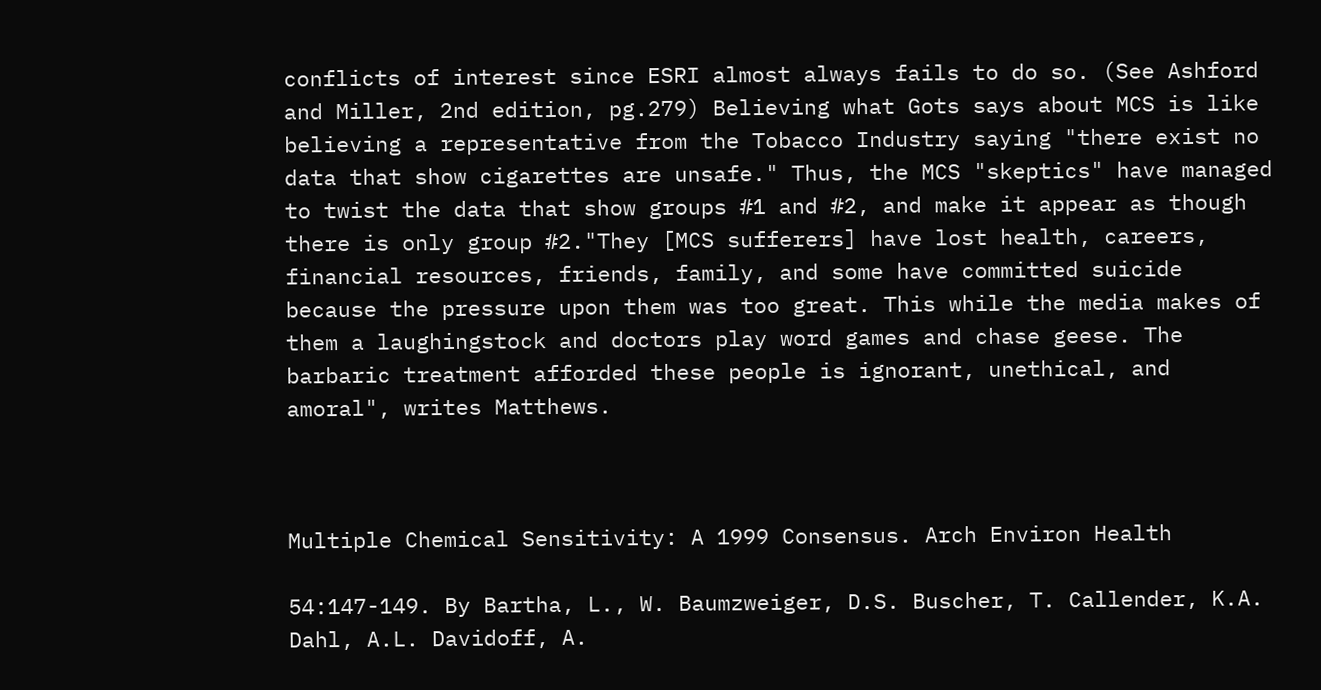conflicts of interest since ESRI almost always fails to do so. (See Ashford and Miller, 2nd edition, pg.279) Believing what Gots says about MCS is like believing a representative from the Tobacco Industry saying "there exist no data that show cigarettes are unsafe." Thus, the MCS "skeptics" have managed to twist the data that show groups #1 and #2, and make it appear as though there is only group #2."They [MCS sufferers] have lost health, careers, financial resources, friends, family, and some have committed suicide because the pressure upon them was too great. This while the media makes of them a laughingstock and doctors play word games and chase geese. The barbaric treatment afforded these people is ignorant, unethical, and amoral", writes Matthews.



Multiple Chemical Sensitivity: A 1999 Consensus. Arch Environ Health

54:147-149. By Bartha, L., W. Baumzweiger, D.S. Buscher, T. Callender, K.A. Dahl, A.L. Davidoff, A.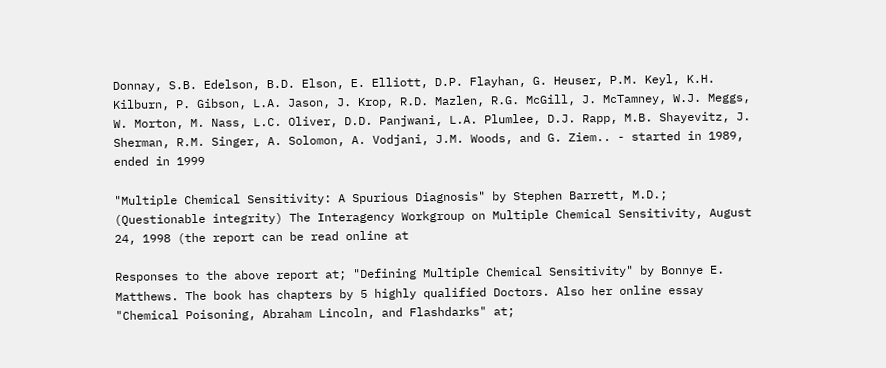Donnay, S.B. Edelson, B.D. Elson, E. Elliott, D.P. Flayhan, G. Heuser, P.M. Keyl, K.H. Kilburn, P. Gibson, L.A. Jason, J. Krop, R.D. Mazlen, R.G. McGill, J. McTamney, W.J. Meggs, W. Morton, M. Nass, L.C. Oliver, D.D. Panjwani, L.A. Plumlee, D.J. Rapp, M.B. Shayevitz, J. Sherman, R.M. Singer, A. Solomon, A. Vodjani, J.M. Woods, and G. Ziem.. - started in 1989, ended in 1999

"Multiple Chemical Sensitivity: A Spurious Diagnosis" by Stephen Barrett, M.D.; (Questionable integrity) The Interagency Workgroup on Multiple Chemical Sensitivity, August 24, 1998 (the report can be read online at

Responses to the above report at; "Defining Multiple Chemical Sensitivity" by Bonnye E. Matthews. The book has chapters by 5 highly qualified Doctors. Also her online essay "Chemical Poisoning, Abraham Lincoln, and Flashdarks" at;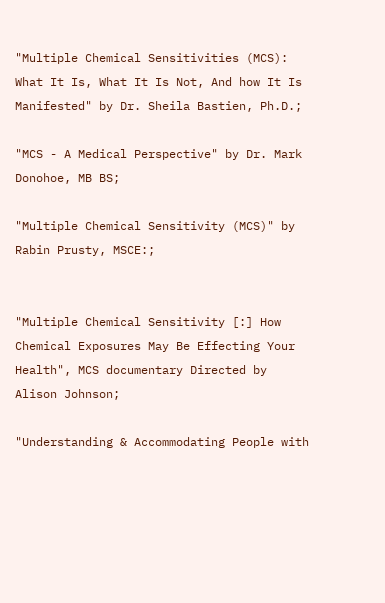"Multiple Chemical Sensitivities (MCS): What It Is, What It Is Not, And how It Is Manifested" by Dr. Sheila Bastien, Ph.D.;

"MCS - A Medical Perspective" by Dr. Mark Donohoe, MB BS;

"Multiple Chemical Sensitivity (MCS)" by Rabin Prusty, MSCE:;


"Multiple Chemical Sensitivity [:] How Chemical Exposures May Be Effecting Your Health", MCS documentary Directed by Alison Johnson;

"Understanding & Accommodating People with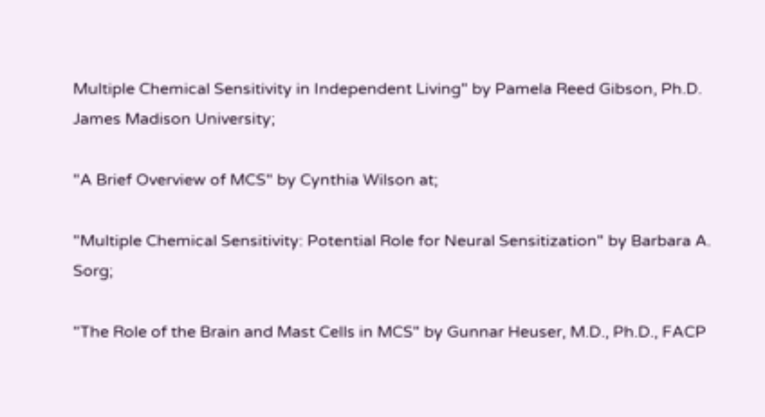Multiple Chemical Sensitivity in Independent Living" by Pamela Reed Gibson, Ph.D. James Madison University;

"A Brief Overview of MCS" by Cynthia Wilson at;

"Multiple Chemical Sensitivity: Potential Role for Neural Sensitization" by Barbara A. Sorg;

"The Role of the Brain and Mast Cells in MCS" by Gunnar Heuser, M.D., Ph.D., FACP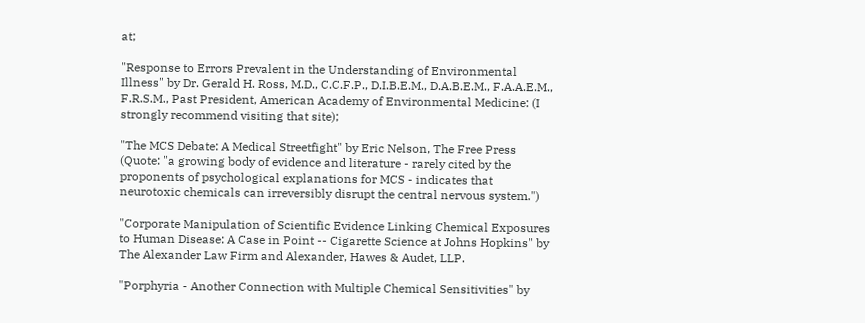at;

"Response to Errors Prevalent in the Understanding of Environmental Illness" by Dr. Gerald H. Ross, M.D., C.C.F.P., D.I.B.E.M., D.A.B.E.M., F.A.A.E.M., F.R.S.M., Past President, American Academy of Environmental Medicine: (I strongly recommend visiting that site);

"The MCS Debate: A Medical Streetfight" by Eric Nelson, The Free Press (Quote: "a growing body of evidence and literature - rarely cited by the proponents of psychological explanations for MCS - indicates that neurotoxic chemicals can irreversibly disrupt the central nervous system.")

"Corporate Manipulation of Scientific Evidence Linking Chemical Exposures to Human Disease: A Case in Point -- Cigarette Science at Johns Hopkins" by The Alexander Law Firm and Alexander, Hawes & Audet, LLP.

"Porphyria - Another Connection with Multiple Chemical Sensitivities" by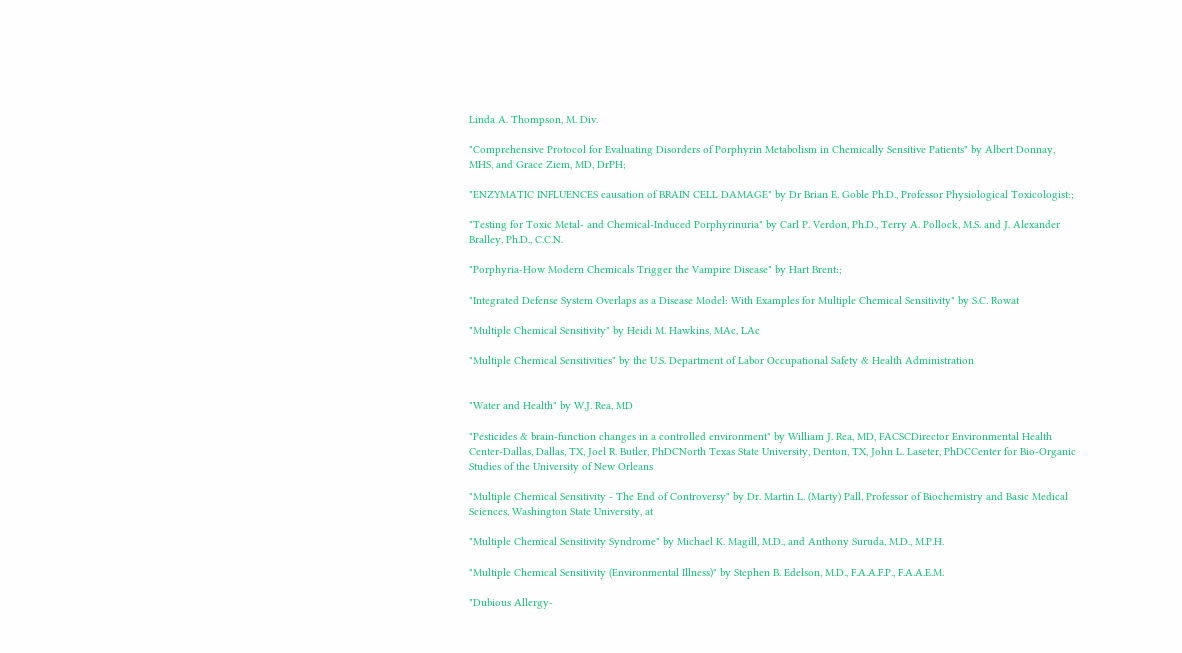Linda A. Thompson, M. Div.

"Comprehensive Protocol for Evaluating Disorders of Porphyrin Metabolism in Chemically Sensitive Patients" by Albert Donnay, MHS, and Grace Ziem, MD, DrPH;

"ENZYMATIC INFLUENCES causation of BRAIN CELL DAMAGE" by Dr Brian E. Goble Ph.D., Professor Physiological Toxicologist:;

"Testing for Toxic Metal- and Chemical-Induced Porphyrinuria" by Carl P. Verdon, Ph.D., Terry A. Pollock, M.S. and J. Alexander Bralley, Ph.D., C.C.N.

"Porphyria-How Modern Chemicals Trigger the Vampire Disease" by Hart Brent:;

"Integrated Defense System Overlaps as a Disease Model: With Examples for Multiple Chemical Sensitivity" by S.C. Rowat

"Multiple Chemical Sensitivity" by Heidi M. Hawkins, MAc, LAc

"Multiple Chemical Sensitivities" by the U.S. Department of Labor Occupational Safety & Health Administration


"Water and Health" by W.J. Rea, MD

"Pesticides & brain-function changes in a controlled environment" by William J. Rea, MD, FACSCDirector Environmental Health Center-Dallas, Dallas, TX, Joel R. Butler, PhDCNorth Texas State University, Denton, TX, John L. Laseter, PhDCCenter for Bio-Organic Studies of the University of New Orleans

"Multiple Chemical Sensitivity - The End of Controversy" by Dr. Martin L. (Marty) Pall, Professor of Biochemistry and Basic Medical Sciences, Washington State University, at

"Multiple Chemical Sensitivity Syndrome" by Michael K. Magill, M.D., and Anthony Suruda, M.D., M.P.H.

"Multiple Chemical Sensitivity (Environmental Illness)" by Stephen B. Edelson, M.D., F.A.A.F.P., F.A.A.E.M.

"Dubious Allergy-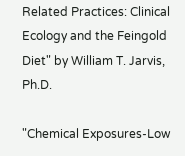Related Practices: Clinical Ecology and the Feingold Diet" by William T. Jarvis, Ph.D.

"Chemical Exposures-Low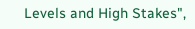Levels and High Stakes",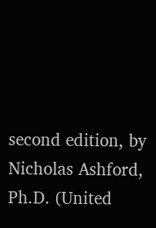second edition, by Nicholas Ashford, Ph.D. (United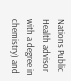Nations Public Health advisor with a degree in chemistry) and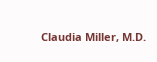Claudia Miller, M.D.